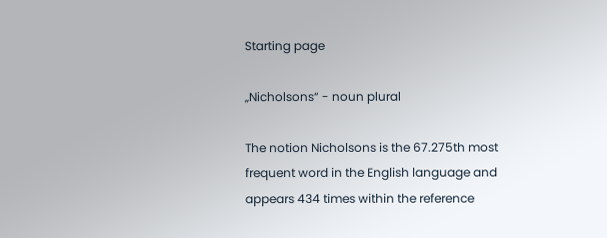Starting page

„Nicholsons“ - noun plural

The notion Nicholsons is the 67.275th most frequent word in the English language and appears 434 times within the reference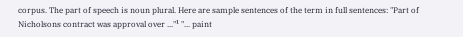corpus. The part of speech is noun plural. Here are sample sentences of the term in full sentences: "Part of Nicholsons contract was approval over ..."¹ "... paint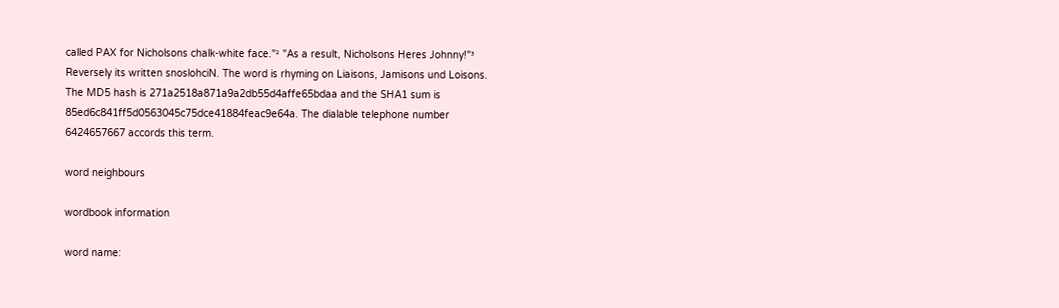called PAX for Nicholsons chalk-white face."² "As a result, Nicholsons Heres Johnny!"³ Reversely its written snoslohciN. The word is rhyming on Liaisons, Jamisons und Loisons. The MD5 hash is 271a2518a871a9a2db55d4affe65bdaa and the SHA1 sum is 85ed6c841ff5d0563045c75dce41884feac9e64a. The dialable telephone number 6424657667 accords this term.

word neighbours

wordbook information

word name: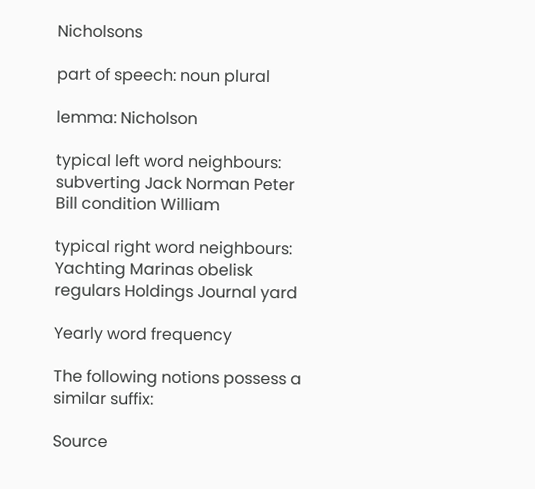Nicholsons

part of speech: noun plural

lemma: Nicholson

typical left word neighbours: subverting Jack Norman Peter Bill condition William

typical right word neighbours: Yachting Marinas obelisk regulars Holdings Journal yard

Yearly word frequency

The following notions possess a similar suffix:

Source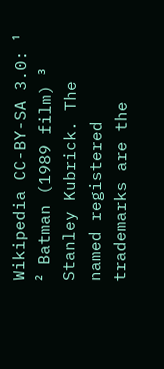Wikipedia CC-BY-SA 3.0: ¹ ² Batman (1989 film) ³ Stanley Kubrick. The named registered trademarks are the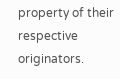property of their respective originators.